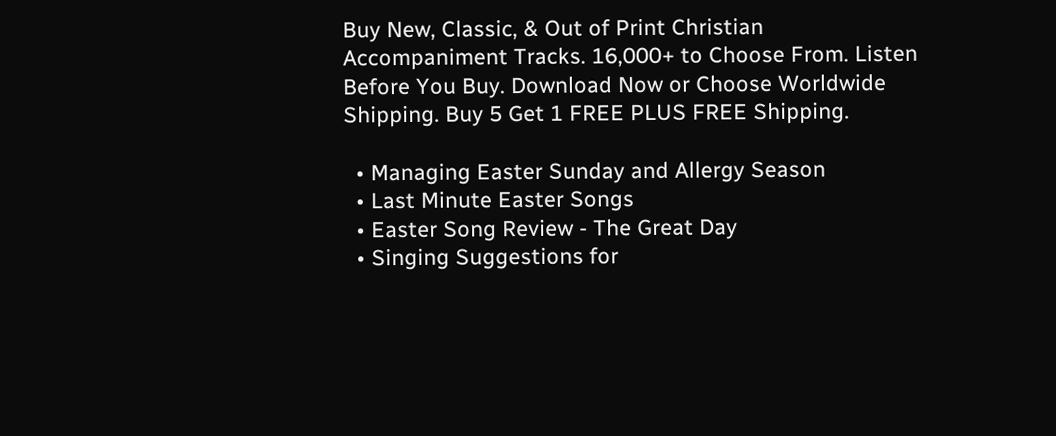Buy New, Classic, & Out of Print Christian Accompaniment Tracks. 16,000+ to Choose From. Listen Before You Buy. Download Now or Choose Worldwide Shipping. Buy 5 Get 1 FREE PLUS FREE Shipping.

  • Managing Easter Sunday and Allergy Season
  • Last Minute Easter Songs
  • Easter Song Review - The Great Day
  • Singing Suggestions for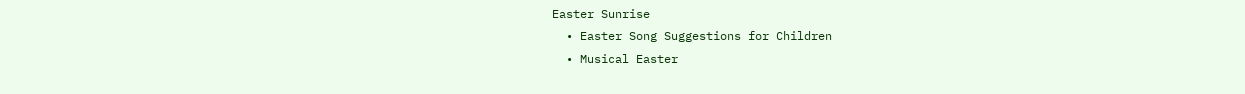Easter Sunrise
  • Easter Song Suggestions for Children
  • Musical Easter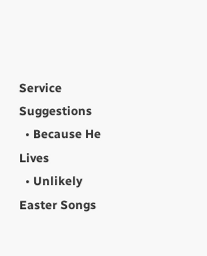Service Suggestions
  • Because He Lives
  • Unlikely Easter Songs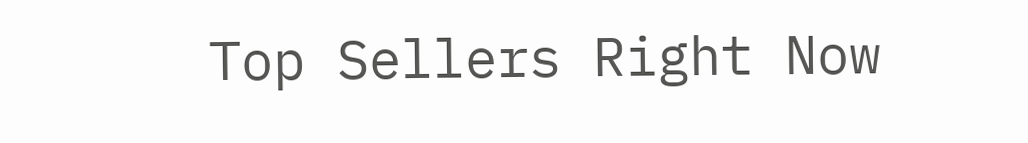Top Sellers Right Now